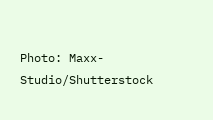Photo: Maxx-Studio/Shutterstock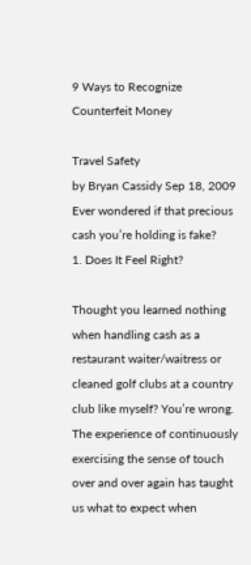9 Ways to Recognize Counterfeit Money

Travel Safety
by Bryan Cassidy Sep 18, 2009
Ever wondered if that precious cash you’re holding is fake?
1. Does It Feel Right?

Thought you learned nothing when handling cash as a restaurant waiter/waitress or cleaned golf clubs at a country club like myself? You’re wrong. The experience of continuously exercising the sense of touch over and over again has taught us what to expect when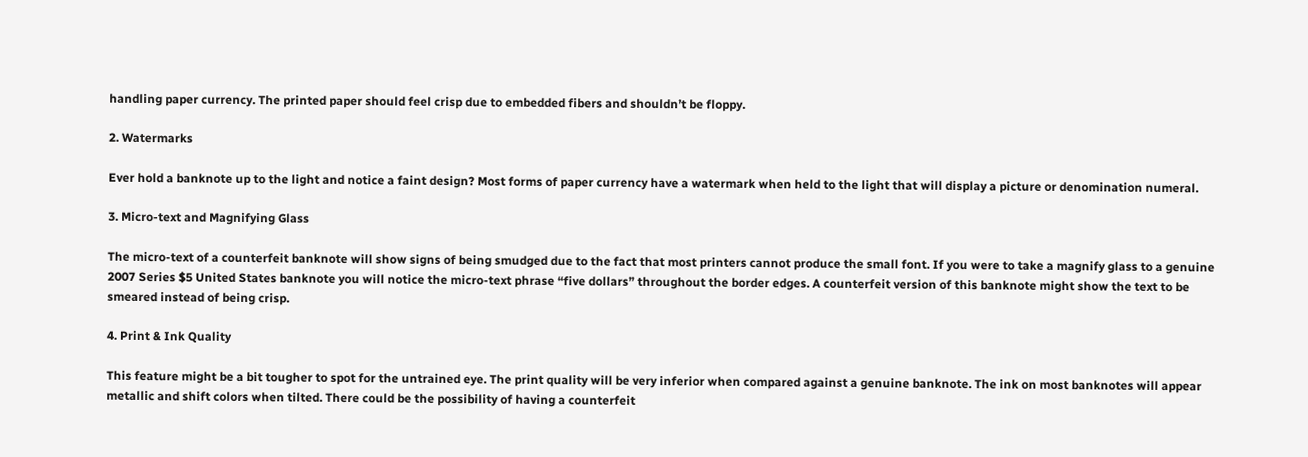handling paper currency. The printed paper should feel crisp due to embedded fibers and shouldn’t be floppy.

2. Watermarks

Ever hold a banknote up to the light and notice a faint design? Most forms of paper currency have a watermark when held to the light that will display a picture or denomination numeral.

3. Micro-text and Magnifying Glass

The micro-text of a counterfeit banknote will show signs of being smudged due to the fact that most printers cannot produce the small font. If you were to take a magnify glass to a genuine 2007 Series $5 United States banknote you will notice the micro-text phrase “five dollars” throughout the border edges. A counterfeit version of this banknote might show the text to be smeared instead of being crisp.

4. Print & Ink Quality

This feature might be a bit tougher to spot for the untrained eye. The print quality will be very inferior when compared against a genuine banknote. The ink on most banknotes will appear metallic and shift colors when tilted. There could be the possibility of having a counterfeit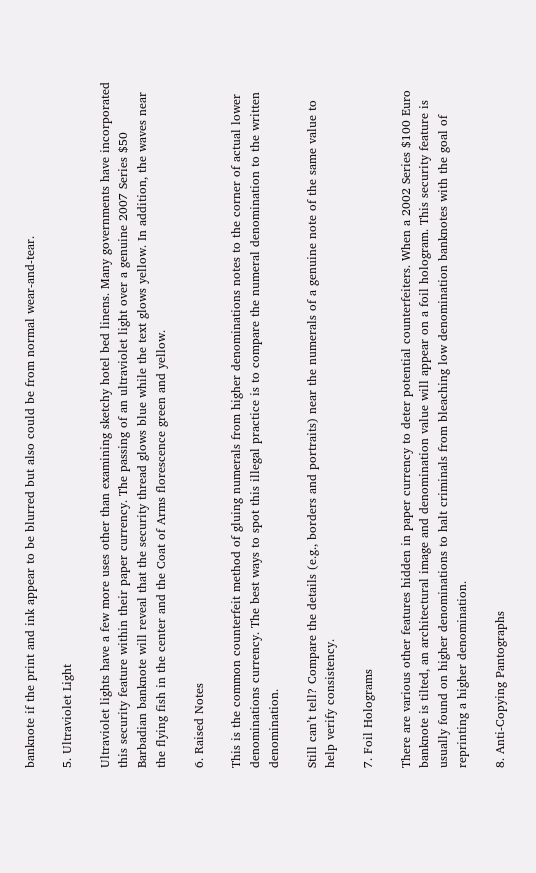banknote if the print and ink appear to be blurred but also could be from normal wear-and-tear.

5. Ultraviolet Light

Ultraviolet lights have a few more uses other than examining sketchy hotel bed linens. Many governments have incorporated this security feature within their paper currency. The passing of an ultraviolet light over a genuine 2007 Series $50 Barbadian banknote will reveal that the security thread glows blue while the text glows yellow. In addition, the waves near the flying fish in the center and the Coat of Arms florescence green and yellow.

6. Raised Notes

This is the common counterfeit method of gluing numerals from higher denominations notes to the corner of actual lower denominations currency. The best ways to spot this illegal practice is to compare the numeral denomination to the written denomination.

Still can’t tell? Compare the details (e.g., borders and portraits) near the numerals of a genuine note of the same value to help verify consistency.

7. Foil Holograms

There are various other features hidden in paper currency to deter potential counterfeiters. When a 2002 Series $100 Euro banknote is tilted, an architectural image and denomination value will appear on a foil hologram. This security feature is usually found on higher denominations to halt criminals from bleaching low denomination banknotes with the goal of reprinting a higher denomination.

8. Anti-Copying Pantographs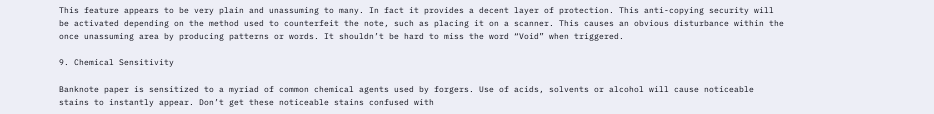This feature appears to be very plain and unassuming to many. In fact it provides a decent layer of protection. This anti-copying security will be activated depending on the method used to counterfeit the note, such as placing it on a scanner. This causes an obvious disturbance within the once unassuming area by producing patterns or words. It shouldn’t be hard to miss the word “Void” when triggered.

9. Chemical Sensitivity

Banknote paper is sensitized to a myriad of common chemical agents used by forgers. Use of acids, solvents or alcohol will cause noticeable stains to instantly appear. Don’t get these noticeable stains confused with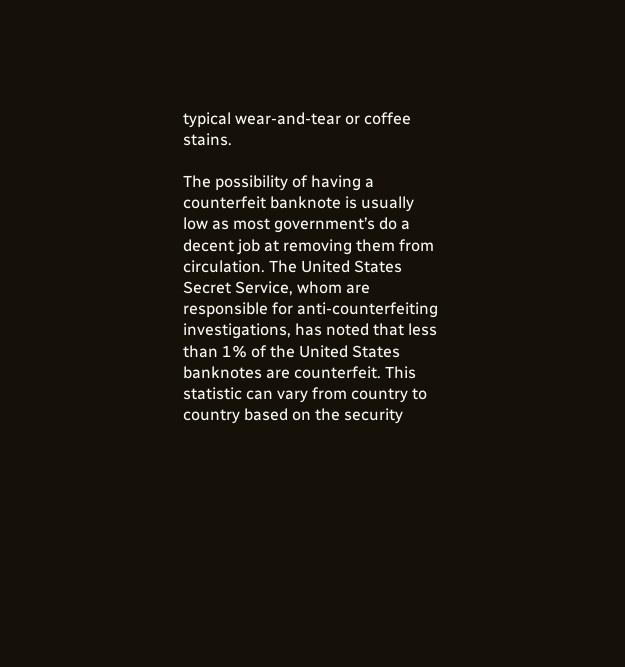typical wear-and-tear or coffee stains.

The possibility of having a counterfeit banknote is usually low as most government’s do a decent job at removing them from circulation. The United States Secret Service, whom are responsible for anti-counterfeiting investigations, has noted that less than 1% of the United States banknotes are counterfeit. This statistic can vary from country to country based on the security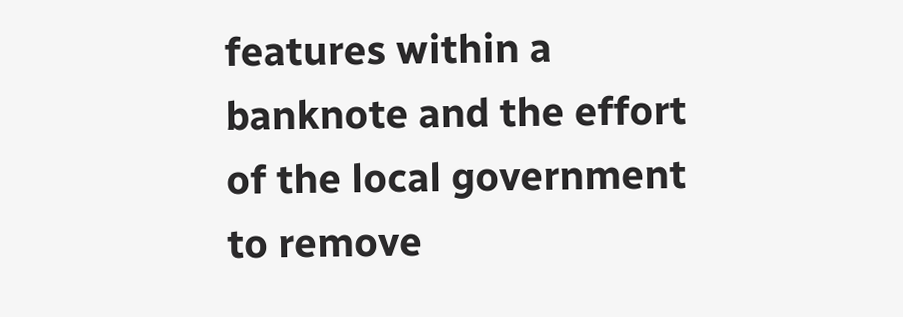features within a banknote and the effort of the local government to remove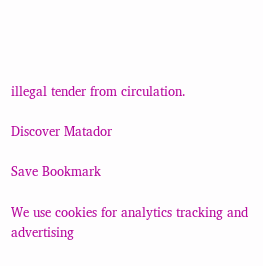illegal tender from circulation.

Discover Matador

Save Bookmark

We use cookies for analytics tracking and advertising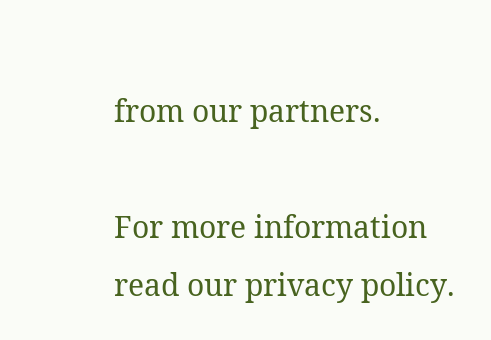from our partners.

For more information read our privacy policy.